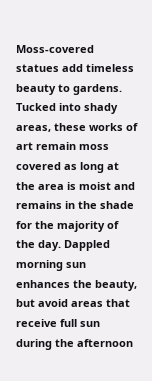Moss-covered statues add timeless beauty to gardens. Tucked into shady areas, these works of art remain moss covered as long at the area is moist and remains in the shade for the majority of the day. Dappled morning sun enhances the beauty, but avoid areas that receive full sun during the afternoon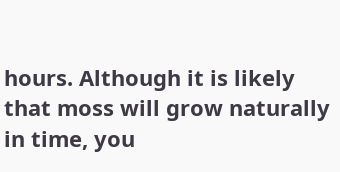hours. Although it is likely that moss will grow naturally in time, you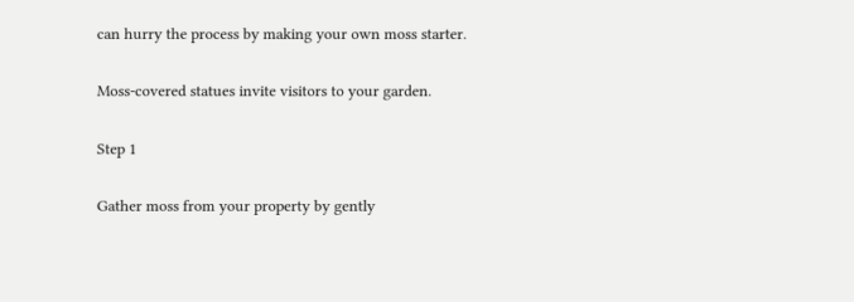can hurry the process by making your own moss starter.

Moss-covered statues invite visitors to your garden.

Step 1

Gather moss from your property by gently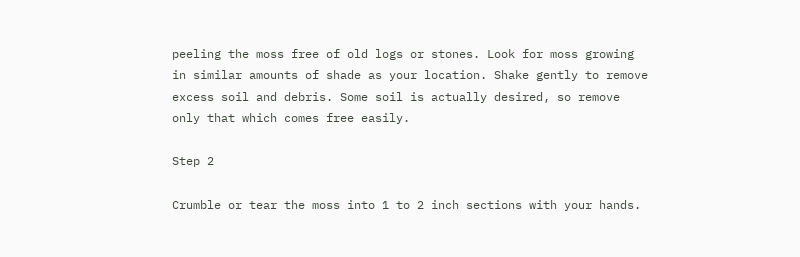peeling the moss free of old logs or stones. Look for moss growing in similar amounts of shade as your location. Shake gently to remove excess soil and debris. Some soil is actually desired, so remove only that which comes free easily.

Step 2

Crumble or tear the moss into 1 to 2 inch sections with your hands.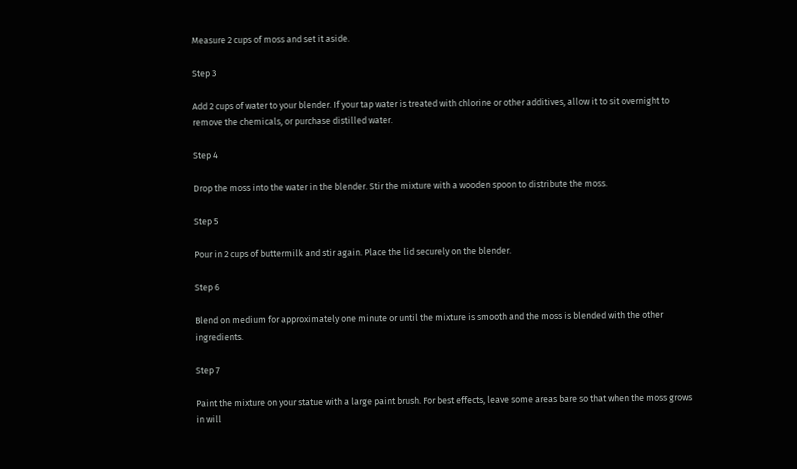Measure 2 cups of moss and set it aside.

Step 3

Add 2 cups of water to your blender. If your tap water is treated with chlorine or other additives, allow it to sit overnight to remove the chemicals, or purchase distilled water.

Step 4

Drop the moss into the water in the blender. Stir the mixture with a wooden spoon to distribute the moss.

Step 5

Pour in 2 cups of buttermilk and stir again. Place the lid securely on the blender.

Step 6

Blend on medium for approximately one minute or until the mixture is smooth and the moss is blended with the other ingredients.

Step 7

Paint the mixture on your statue with a large paint brush. For best effects, leave some areas bare so that when the moss grows in will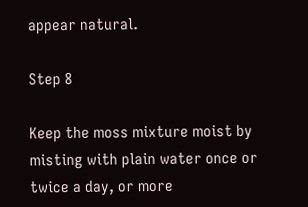appear natural.

Step 8

Keep the moss mixture moist by misting with plain water once or twice a day, or more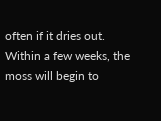often if it dries out. Within a few weeks, the moss will begin to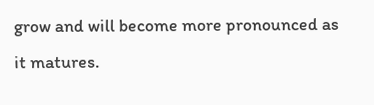grow and will become more pronounced as it matures.